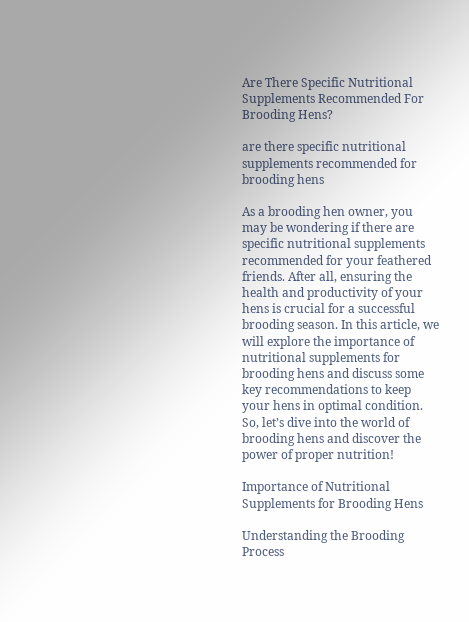Are There Specific Nutritional Supplements Recommended For Brooding Hens?

are there specific nutritional supplements recommended for brooding hens

As a brooding hen owner, you may be wondering if there are specific nutritional supplements recommended for your feathered friends. After all, ensuring the health and productivity of your hens is crucial for a successful brooding season. In this article, we will explore the importance of nutritional supplements for brooding hens and discuss some key recommendations to keep your hens in optimal condition. So, let’s dive into the world of brooding hens and discover the power of proper nutrition!

Importance of Nutritional Supplements for Brooding Hens

Understanding the Brooding Process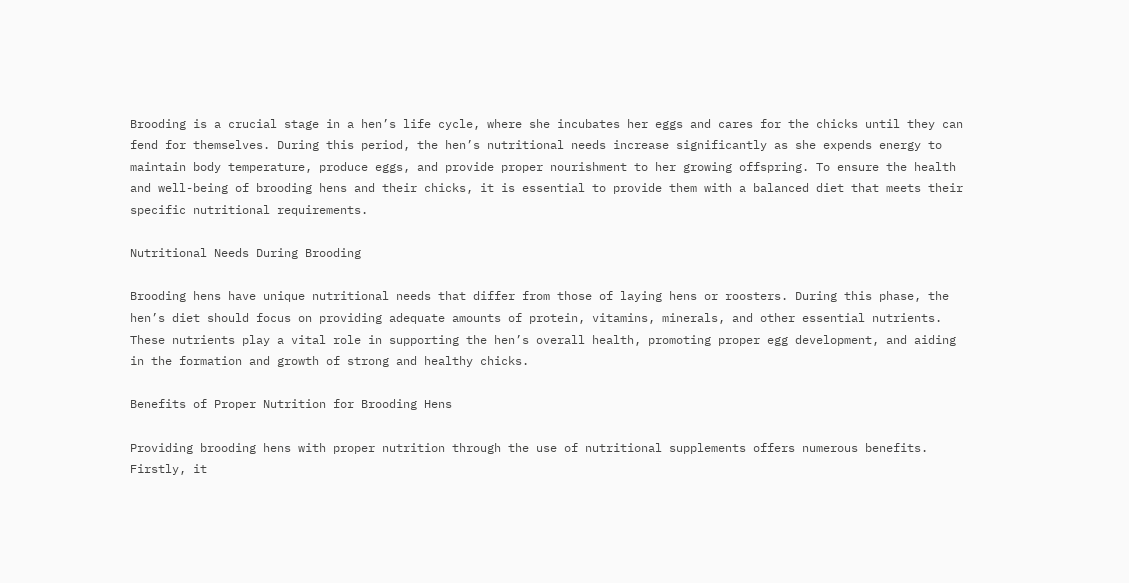Brooding is a crucial stage in a hen’s life cycle, where she incubates her eggs and cares for the chicks until they can fend for themselves. During this period, the hen’s nutritional needs increase significantly as she expends energy to maintain body temperature, produce eggs, and provide proper nourishment to her growing offspring. To ensure the health and well-being of brooding hens and their chicks, it is essential to provide them with a balanced diet that meets their specific nutritional requirements.

Nutritional Needs During Brooding

Brooding hens have unique nutritional needs that differ from those of laying hens or roosters. During this phase, the hen’s diet should focus on providing adequate amounts of protein, vitamins, minerals, and other essential nutrients. These nutrients play a vital role in supporting the hen’s overall health, promoting proper egg development, and aiding in the formation and growth of strong and healthy chicks.

Benefits of Proper Nutrition for Brooding Hens

Providing brooding hens with proper nutrition through the use of nutritional supplements offers numerous benefits. Firstly, it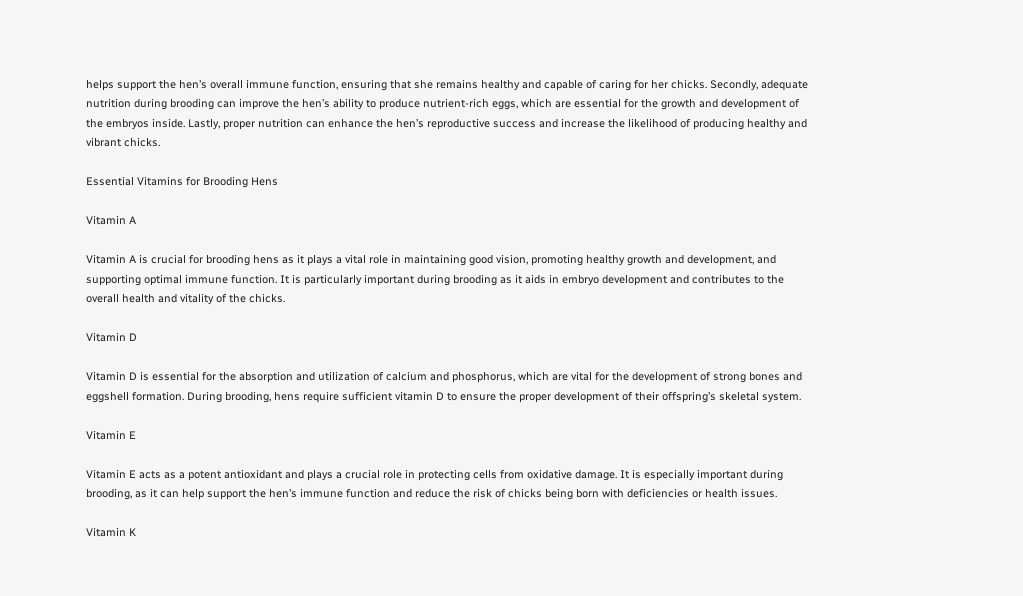helps support the hen’s overall immune function, ensuring that she remains healthy and capable of caring for her chicks. Secondly, adequate nutrition during brooding can improve the hen’s ability to produce nutrient-rich eggs, which are essential for the growth and development of the embryos inside. Lastly, proper nutrition can enhance the hen’s reproductive success and increase the likelihood of producing healthy and vibrant chicks.

Essential Vitamins for Brooding Hens

Vitamin A

Vitamin A is crucial for brooding hens as it plays a vital role in maintaining good vision, promoting healthy growth and development, and supporting optimal immune function. It is particularly important during brooding as it aids in embryo development and contributes to the overall health and vitality of the chicks.

Vitamin D

Vitamin D is essential for the absorption and utilization of calcium and phosphorus, which are vital for the development of strong bones and eggshell formation. During brooding, hens require sufficient vitamin D to ensure the proper development of their offspring’s skeletal system.

Vitamin E

Vitamin E acts as a potent antioxidant and plays a crucial role in protecting cells from oxidative damage. It is especially important during brooding, as it can help support the hen’s immune function and reduce the risk of chicks being born with deficiencies or health issues.

Vitamin K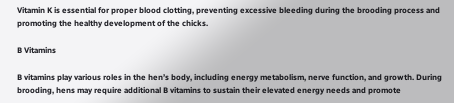Vitamin K is essential for proper blood clotting, preventing excessive bleeding during the brooding process and promoting the healthy development of the chicks.

B Vitamins

B vitamins play various roles in the hen’s body, including energy metabolism, nerve function, and growth. During brooding, hens may require additional B vitamins to sustain their elevated energy needs and promote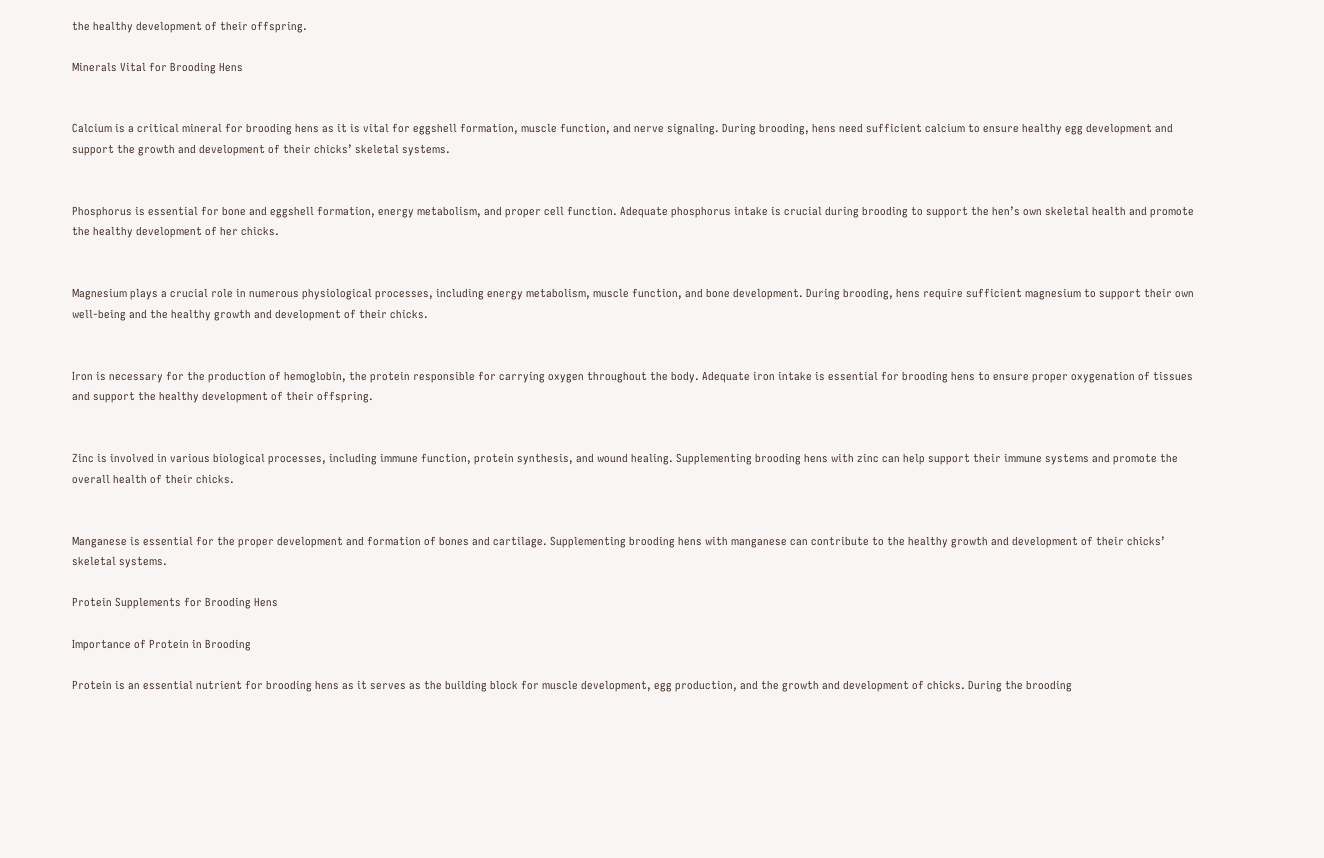the healthy development of their offspring.

Minerals Vital for Brooding Hens


Calcium is a critical mineral for brooding hens as it is vital for eggshell formation, muscle function, and nerve signaling. During brooding, hens need sufficient calcium to ensure healthy egg development and support the growth and development of their chicks’ skeletal systems.


Phosphorus is essential for bone and eggshell formation, energy metabolism, and proper cell function. Adequate phosphorus intake is crucial during brooding to support the hen’s own skeletal health and promote the healthy development of her chicks.


Magnesium plays a crucial role in numerous physiological processes, including energy metabolism, muscle function, and bone development. During brooding, hens require sufficient magnesium to support their own well-being and the healthy growth and development of their chicks.


Iron is necessary for the production of hemoglobin, the protein responsible for carrying oxygen throughout the body. Adequate iron intake is essential for brooding hens to ensure proper oxygenation of tissues and support the healthy development of their offspring.


Zinc is involved in various biological processes, including immune function, protein synthesis, and wound healing. Supplementing brooding hens with zinc can help support their immune systems and promote the overall health of their chicks.


Manganese is essential for the proper development and formation of bones and cartilage. Supplementing brooding hens with manganese can contribute to the healthy growth and development of their chicks’ skeletal systems.

Protein Supplements for Brooding Hens

Importance of Protein in Brooding

Protein is an essential nutrient for brooding hens as it serves as the building block for muscle development, egg production, and the growth and development of chicks. During the brooding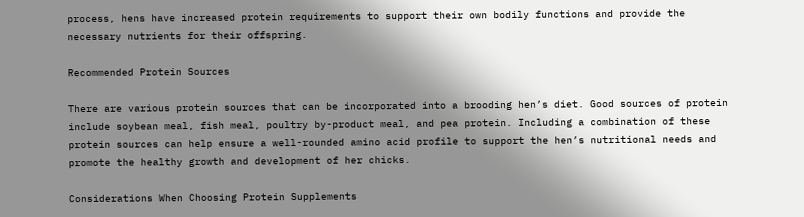process, hens have increased protein requirements to support their own bodily functions and provide the necessary nutrients for their offspring.

Recommended Protein Sources

There are various protein sources that can be incorporated into a brooding hen’s diet. Good sources of protein include soybean meal, fish meal, poultry by-product meal, and pea protein. Including a combination of these protein sources can help ensure a well-rounded amino acid profile to support the hen’s nutritional needs and promote the healthy growth and development of her chicks.

Considerations When Choosing Protein Supplements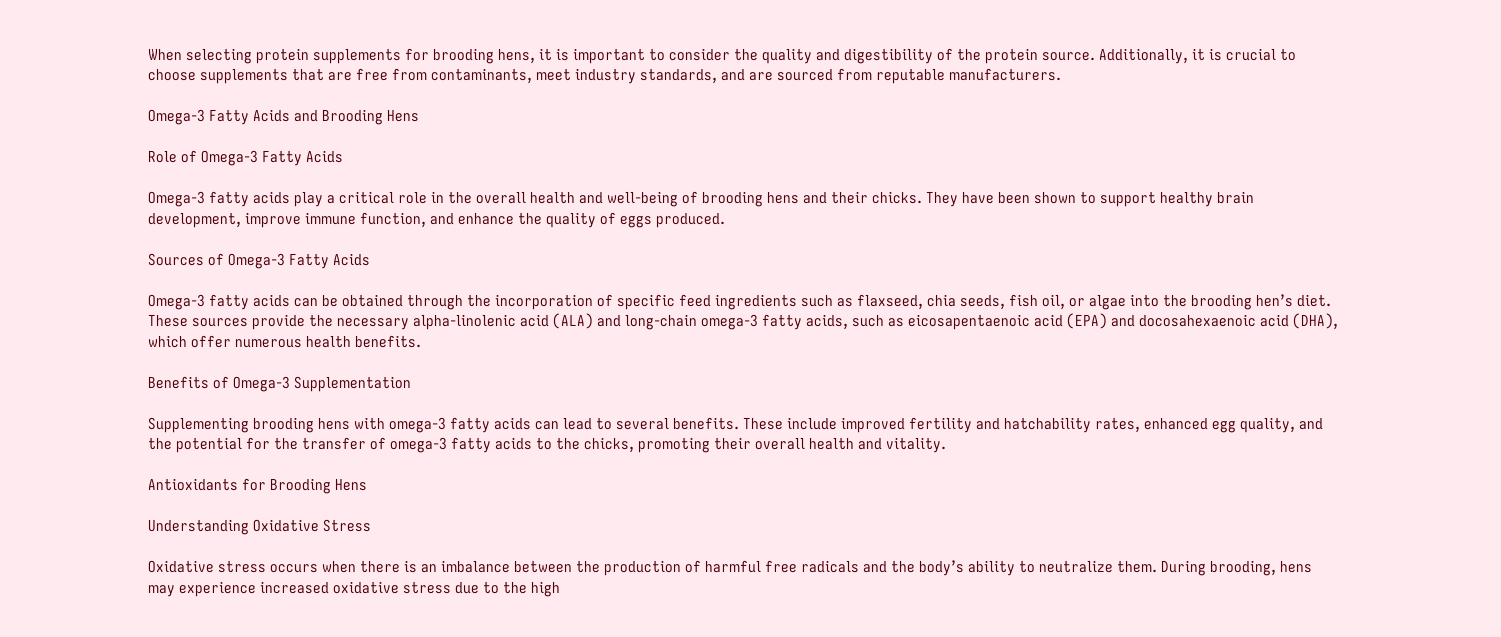When selecting protein supplements for brooding hens, it is important to consider the quality and digestibility of the protein source. Additionally, it is crucial to choose supplements that are free from contaminants, meet industry standards, and are sourced from reputable manufacturers.

Omega-3 Fatty Acids and Brooding Hens

Role of Omega-3 Fatty Acids

Omega-3 fatty acids play a critical role in the overall health and well-being of brooding hens and their chicks. They have been shown to support healthy brain development, improve immune function, and enhance the quality of eggs produced.

Sources of Omega-3 Fatty Acids

Omega-3 fatty acids can be obtained through the incorporation of specific feed ingredients such as flaxseed, chia seeds, fish oil, or algae into the brooding hen’s diet. These sources provide the necessary alpha-linolenic acid (ALA) and long-chain omega-3 fatty acids, such as eicosapentaenoic acid (EPA) and docosahexaenoic acid (DHA), which offer numerous health benefits.

Benefits of Omega-3 Supplementation

Supplementing brooding hens with omega-3 fatty acids can lead to several benefits. These include improved fertility and hatchability rates, enhanced egg quality, and the potential for the transfer of omega-3 fatty acids to the chicks, promoting their overall health and vitality.

Antioxidants for Brooding Hens

Understanding Oxidative Stress

Oxidative stress occurs when there is an imbalance between the production of harmful free radicals and the body’s ability to neutralize them. During brooding, hens may experience increased oxidative stress due to the high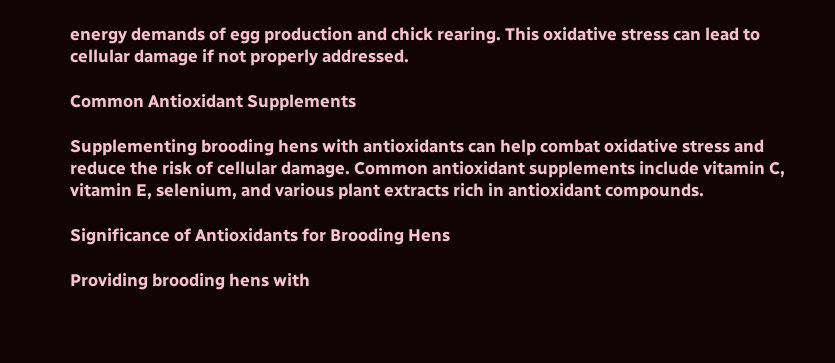energy demands of egg production and chick rearing. This oxidative stress can lead to cellular damage if not properly addressed.

Common Antioxidant Supplements

Supplementing brooding hens with antioxidants can help combat oxidative stress and reduce the risk of cellular damage. Common antioxidant supplements include vitamin C, vitamin E, selenium, and various plant extracts rich in antioxidant compounds.

Significance of Antioxidants for Brooding Hens

Providing brooding hens with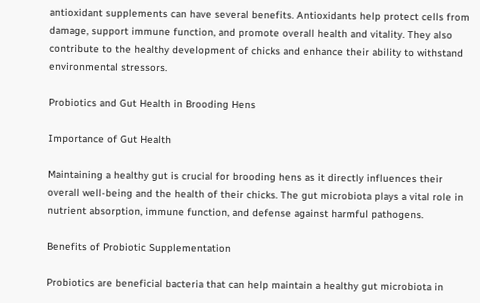antioxidant supplements can have several benefits. Antioxidants help protect cells from damage, support immune function, and promote overall health and vitality. They also contribute to the healthy development of chicks and enhance their ability to withstand environmental stressors.

Probiotics and Gut Health in Brooding Hens

Importance of Gut Health

Maintaining a healthy gut is crucial for brooding hens as it directly influences their overall well-being and the health of their chicks. The gut microbiota plays a vital role in nutrient absorption, immune function, and defense against harmful pathogens.

Benefits of Probiotic Supplementation

Probiotics are beneficial bacteria that can help maintain a healthy gut microbiota in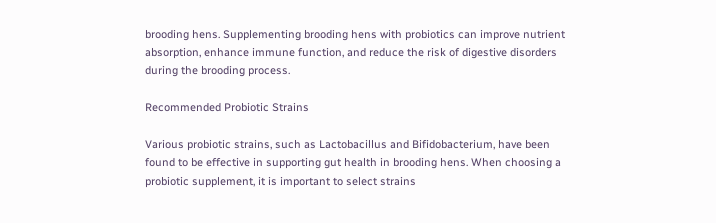brooding hens. Supplementing brooding hens with probiotics can improve nutrient absorption, enhance immune function, and reduce the risk of digestive disorders during the brooding process.

Recommended Probiotic Strains

Various probiotic strains, such as Lactobacillus and Bifidobacterium, have been found to be effective in supporting gut health in brooding hens. When choosing a probiotic supplement, it is important to select strains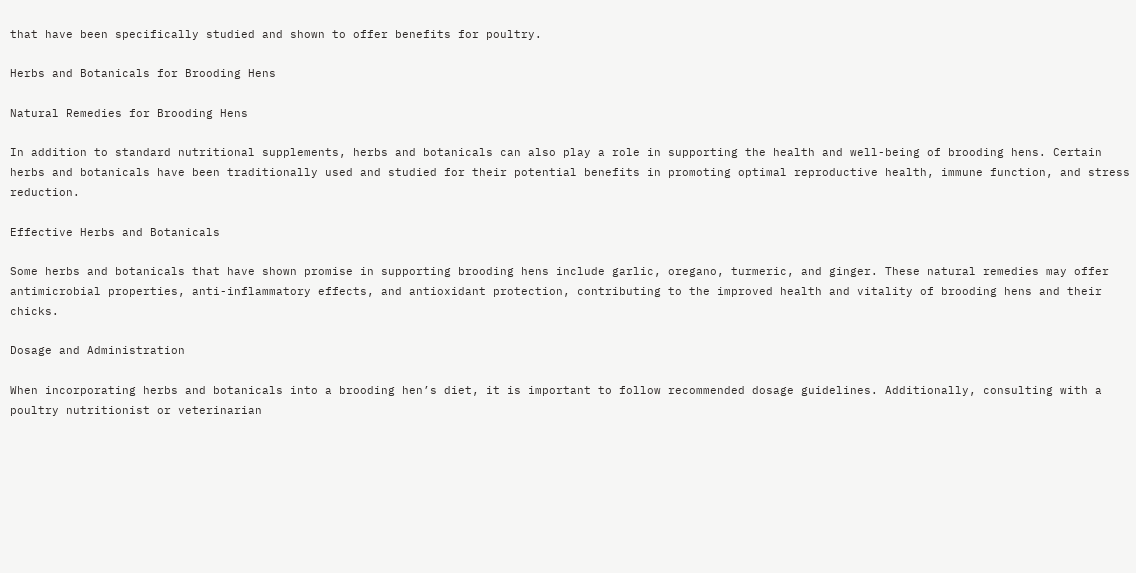that have been specifically studied and shown to offer benefits for poultry.

Herbs and Botanicals for Brooding Hens

Natural Remedies for Brooding Hens

In addition to standard nutritional supplements, herbs and botanicals can also play a role in supporting the health and well-being of brooding hens. Certain herbs and botanicals have been traditionally used and studied for their potential benefits in promoting optimal reproductive health, immune function, and stress reduction.

Effective Herbs and Botanicals

Some herbs and botanicals that have shown promise in supporting brooding hens include garlic, oregano, turmeric, and ginger. These natural remedies may offer antimicrobial properties, anti-inflammatory effects, and antioxidant protection, contributing to the improved health and vitality of brooding hens and their chicks.

Dosage and Administration

When incorporating herbs and botanicals into a brooding hen’s diet, it is important to follow recommended dosage guidelines. Additionally, consulting with a poultry nutritionist or veterinarian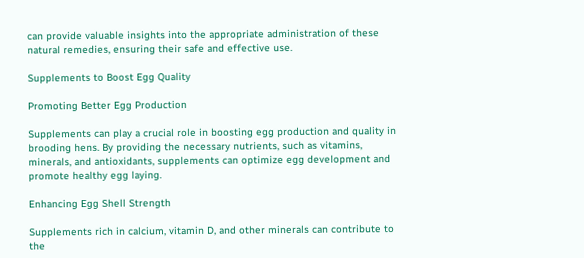can provide valuable insights into the appropriate administration of these natural remedies, ensuring their safe and effective use.

Supplements to Boost Egg Quality

Promoting Better Egg Production

Supplements can play a crucial role in boosting egg production and quality in brooding hens. By providing the necessary nutrients, such as vitamins, minerals, and antioxidants, supplements can optimize egg development and promote healthy egg laying.

Enhancing Egg Shell Strength

Supplements rich in calcium, vitamin D, and other minerals can contribute to the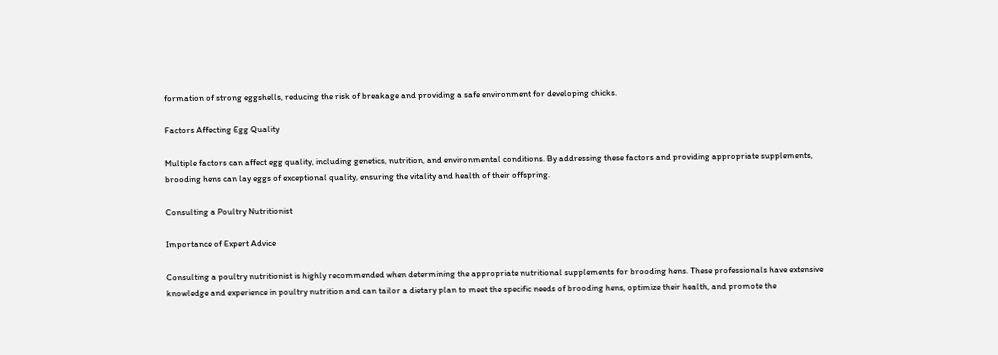formation of strong eggshells, reducing the risk of breakage and providing a safe environment for developing chicks.

Factors Affecting Egg Quality

Multiple factors can affect egg quality, including genetics, nutrition, and environmental conditions. By addressing these factors and providing appropriate supplements, brooding hens can lay eggs of exceptional quality, ensuring the vitality and health of their offspring.

Consulting a Poultry Nutritionist

Importance of Expert Advice

Consulting a poultry nutritionist is highly recommended when determining the appropriate nutritional supplements for brooding hens. These professionals have extensive knowledge and experience in poultry nutrition and can tailor a dietary plan to meet the specific needs of brooding hens, optimize their health, and promote the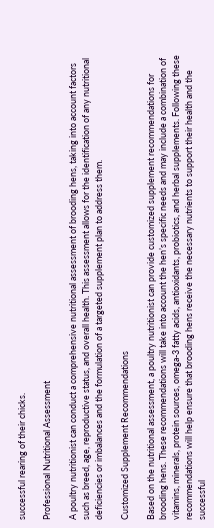successful rearing of their chicks.

Professional Nutritional Assessment

A poultry nutritionist can conduct a comprehensive nutritional assessment of brooding hens, taking into account factors such as breed, age, reproductive status, and overall health. This assessment allows for the identification of any nutritional deficiencies or imbalances and the formulation of a targeted supplement plan to address them.

Customized Supplement Recommendations

Based on the nutritional assessment, a poultry nutritionist can provide customized supplement recommendations for brooding hens. These recommendations will take into account the hen’s specific needs and may include a combination of vitamins, minerals, protein sources, omega-3 fatty acids, antioxidants, probiotics, and herbal supplements. Following these recommendations will help ensure that brooding hens receive the necessary nutrients to support their health and the successful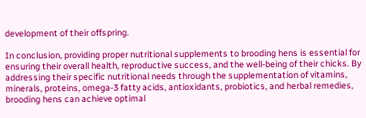development of their offspring.

In conclusion, providing proper nutritional supplements to brooding hens is essential for ensuring their overall health, reproductive success, and the well-being of their chicks. By addressing their specific nutritional needs through the supplementation of vitamins, minerals, proteins, omega-3 fatty acids, antioxidants, probiotics, and herbal remedies, brooding hens can achieve optimal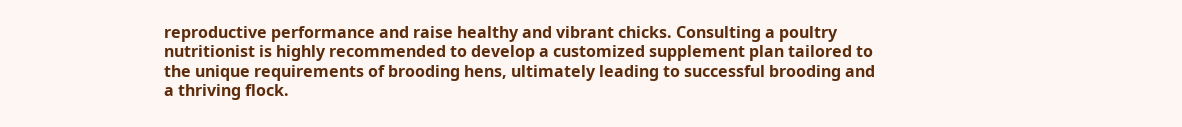reproductive performance and raise healthy and vibrant chicks. Consulting a poultry nutritionist is highly recommended to develop a customized supplement plan tailored to the unique requirements of brooding hens, ultimately leading to successful brooding and a thriving flock.